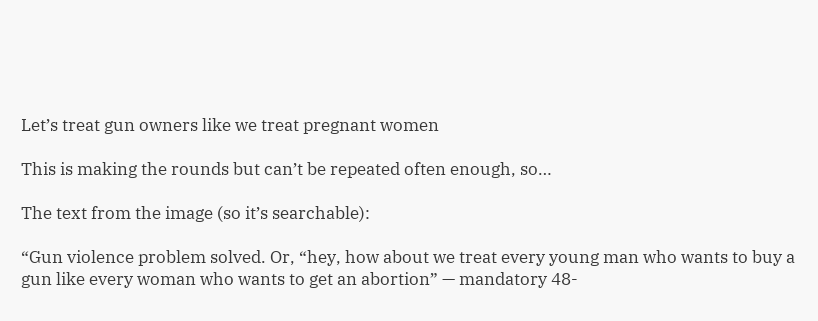Let’s treat gun owners like we treat pregnant women

This is making the rounds but can’t be repeated often enough, so…

The text from the image (so it’s searchable):

“Gun violence problem solved. Or, “hey, how about we treat every young man who wants to buy a gun like every woman who wants to get an abortion” — mandatory 48-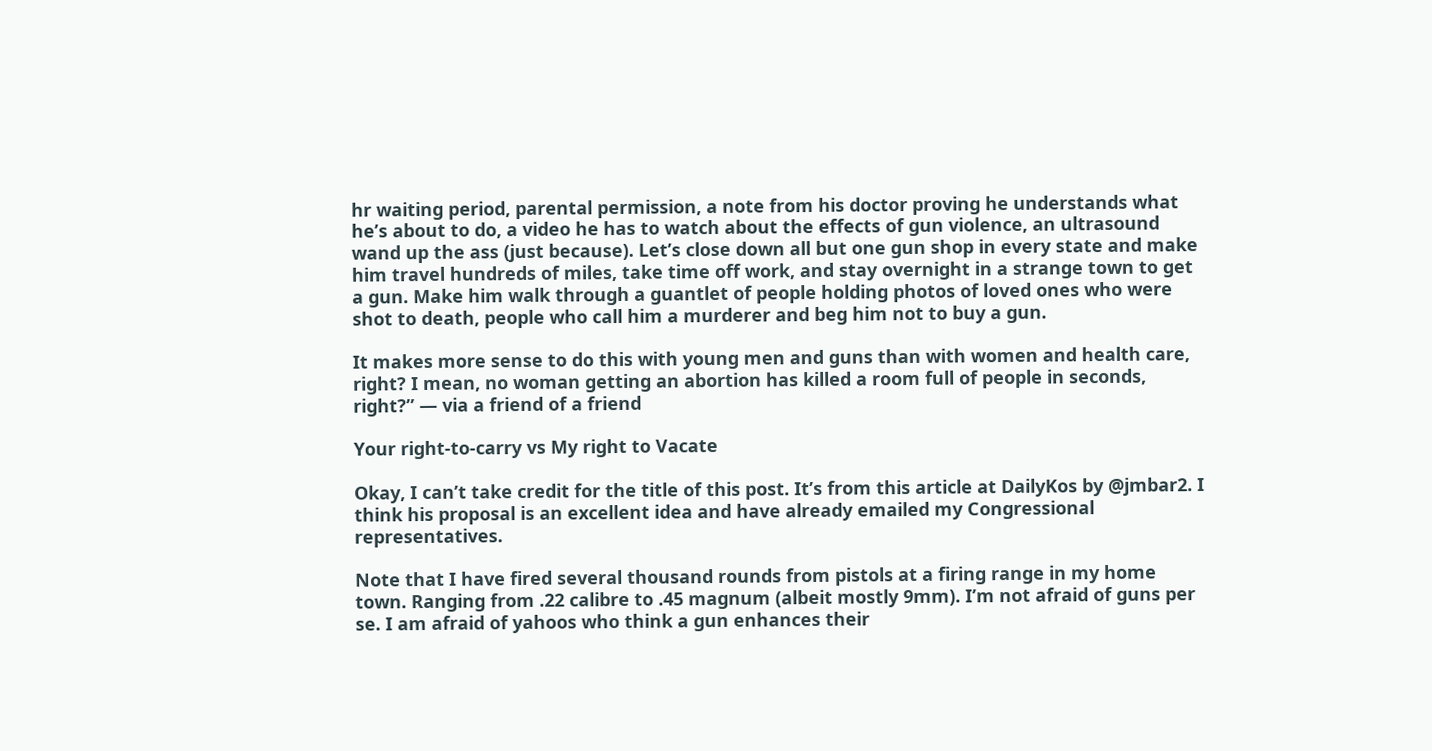hr waiting period, parental permission, a note from his doctor proving he understands what he’s about to do, a video he has to watch about the effects of gun violence, an ultrasound wand up the ass (just because). Let’s close down all but one gun shop in every state and make him travel hundreds of miles, take time off work, and stay overnight in a strange town to get a gun. Make him walk through a guantlet of people holding photos of loved ones who were shot to death, people who call him a murderer and beg him not to buy a gun.

It makes more sense to do this with young men and guns than with women and health care, right? I mean, no woman getting an abortion has killed a room full of people in seconds, right?” — via a friend of a friend

Your right-to-carry vs My right to Vacate

Okay, I can’t take credit for the title of this post. It’s from this article at DailyKos by @jmbar2. I think his proposal is an excellent idea and have already emailed my Congressional representatives.

Note that I have fired several thousand rounds from pistols at a firing range in my home town. Ranging from .22 calibre to .45 magnum (albeit mostly 9mm). I’m not afraid of guns per se. I am afraid of yahoos who think a gun enhances their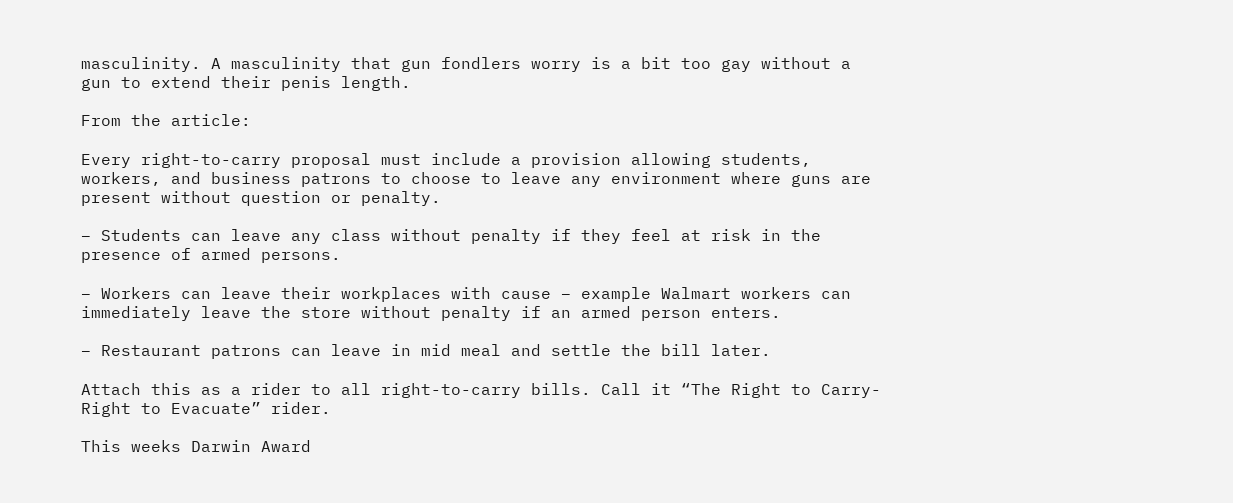masculinity. A masculinity that gun fondlers worry is a bit too gay without a gun to extend their penis length.

From the article:

Every right-to-carry proposal must include a provision allowing students, workers, and business patrons to choose to leave any environment where guns are present without question or penalty.

– Students can leave any class without penalty if they feel at risk in the presence of armed persons.

– Workers can leave their workplaces with cause – example Walmart workers can immediately leave the store without penalty if an armed person enters.

– Restaurant patrons can leave in mid meal and settle the bill later.

Attach this as a rider to all right-to-carry bills. Call it “The Right to Carry- Right to Evacuate” rider.

This weeks Darwin Award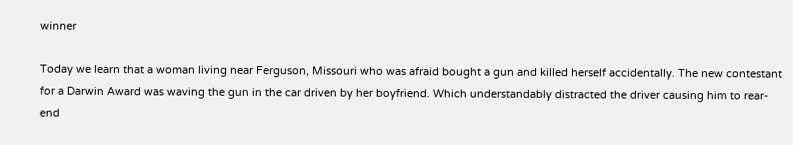winner

Today we learn that a woman living near Ferguson, Missouri who was afraid bought a gun and killed herself accidentally. The new contestant for a Darwin Award was waving the gun in the car driven by her boyfriend. Which understandably distracted the driver causing him to rear-end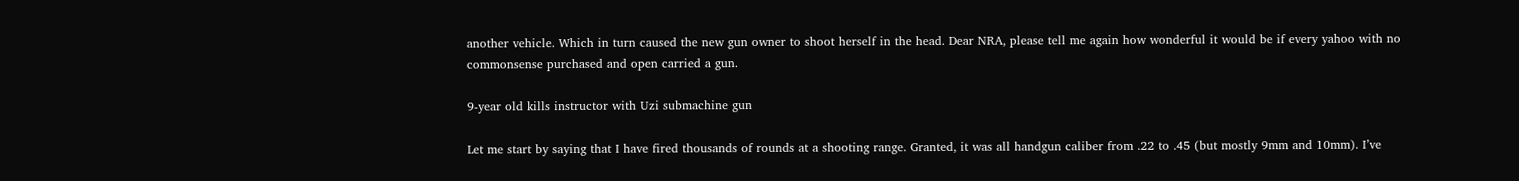another vehicle. Which in turn caused the new gun owner to shoot herself in the head. Dear NRA, please tell me again how wonderful it would be if every yahoo with no commonsense purchased and open carried a gun.

9-year old kills instructor with Uzi submachine gun

Let me start by saying that I have fired thousands of rounds at a shooting range. Granted, it was all handgun caliber from .22 to .45 (but mostly 9mm and 10mm). I’ve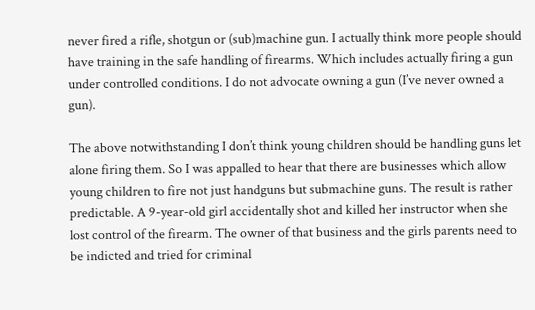never fired a rifle, shotgun or (sub)machine gun. I actually think more people should have training in the safe handling of firearms. Which includes actually firing a gun under controlled conditions. I do not advocate owning a gun (I’ve never owned a gun).

The above notwithstanding I don’t think young children should be handling guns let alone firing them. So I was appalled to hear that there are businesses which allow young children to fire not just handguns but submachine guns. The result is rather predictable. A 9-year-old girl accidentally shot and killed her instructor when she lost control of the firearm. The owner of that business and the girls parents need to be indicted and tried for criminal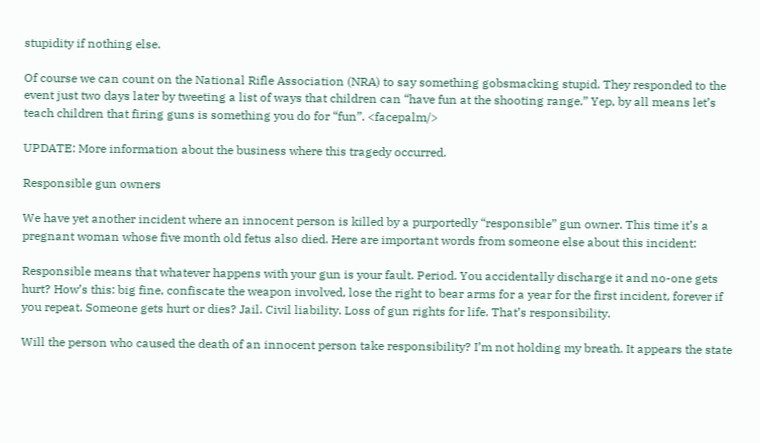stupidity if nothing else.

Of course we can count on the National Rifle Association (NRA) to say something gobsmacking stupid. They responded to the event just two days later by tweeting a list of ways that children can “have fun at the shooting range.” Yep, by all means let’s teach children that firing guns is something you do for “fun”. <facepalm/>

UPDATE: More information about the business where this tragedy occurred.

Responsible gun owners

We have yet another incident where an innocent person is killed by a purportedly “responsible” gun owner. This time it’s a pregnant woman whose five month old fetus also died. Here are important words from someone else about this incident:

Responsible means that whatever happens with your gun is your fault. Period. You accidentally discharge it and no-one gets hurt? How’s this: big fine, confiscate the weapon involved, lose the right to bear arms for a year for the first incident, forever if you repeat. Someone gets hurt or dies? Jail. Civil liability. Loss of gun rights for life. That’s responsibility.

Will the person who caused the death of an innocent person take responsibility? I’m not holding my breath. It appears the state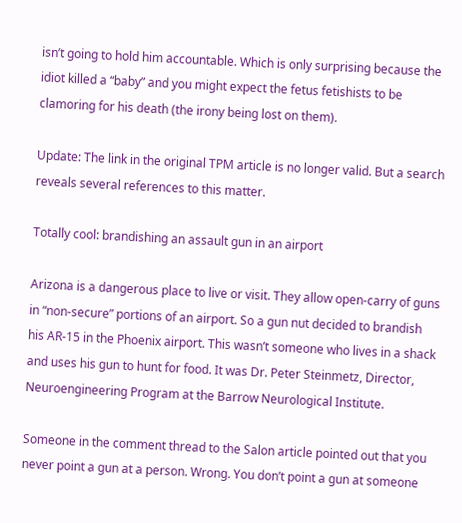isn’t going to hold him accountable. Which is only surprising because the idiot killed a “baby” and you might expect the fetus fetishists to be clamoring for his death (the irony being lost on them).

Update: The link in the original TPM article is no longer valid. But a search reveals several references to this matter.

Totally cool: brandishing an assault gun in an airport

Arizona is a dangerous place to live or visit. They allow open-carry of guns in “non-secure” portions of an airport. So a gun nut decided to brandish his AR-15 in the Phoenix airport. This wasn’t someone who lives in a shack and uses his gun to hunt for food. It was Dr. Peter Steinmetz, Director, Neuroengineering Program at the Barrow Neurological Institute.

Someone in the comment thread to the Salon article pointed out that you never point a gun at a person. Wrong. You don’t point a gun at someone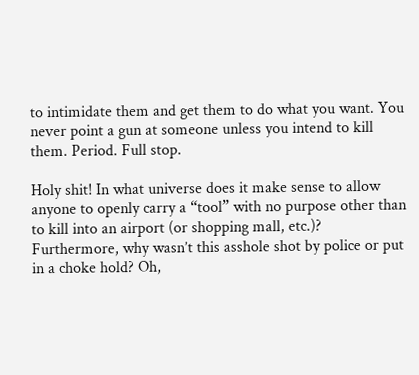to intimidate them and get them to do what you want. You never point a gun at someone unless you intend to kill them. Period. Full stop.

Holy shit! In what universe does it make sense to allow anyone to openly carry a “tool” with no purpose other than to kill into an airport (or shopping mall, etc.)? Furthermore, why wasn’t this asshole shot by police or put in a choke hold? Oh,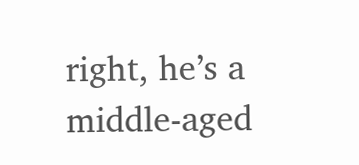right, he’s a middle-aged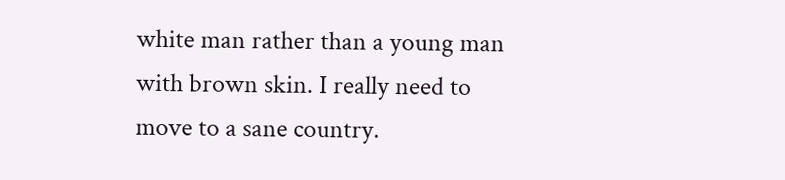white man rather than a young man with brown skin. I really need to move to a sane country.